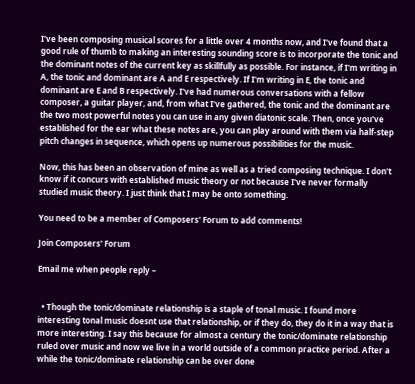I've been composing musical scores for a little over 4 months now, and I've found that a good rule of thumb to making an interesting sounding score is to incorporate the tonic and the dominant notes of the current key as skillfully as possible. For instance, if I'm writing in A, the tonic and dominant are A and E respectively. If I'm writing in E, the tonic and dominant are E and B respectively. I've had numerous conversations with a fellow composer, a guitar player, and, from what I've gathered, the tonic and the dominant are the two most powerful notes you can use in any given diatonic scale. Then, once you've established for the ear what these notes are, you can play around with them via half-step pitch changes in sequence, which opens up numerous possibilities for the music.

Now, this has been an observation of mine as well as a tried composing technique. I don't know if it concurs with established music theory or not because I've never formally studied music theory. I just think that I may be onto something.

You need to be a member of Composers' Forum to add comments!

Join Composers' Forum

Email me when people reply –


  • Though the tonic/dominate relationship is a staple of tonal music. I found more interesting tonal music doesnt use that relationship, or if they do, they do it in a way that is more interesting. I say this because for almost a century the tonic/dominate relationship ruled over music and now we live in a world outside of a common practice period. After a while the tonic/dominate relationship can be over done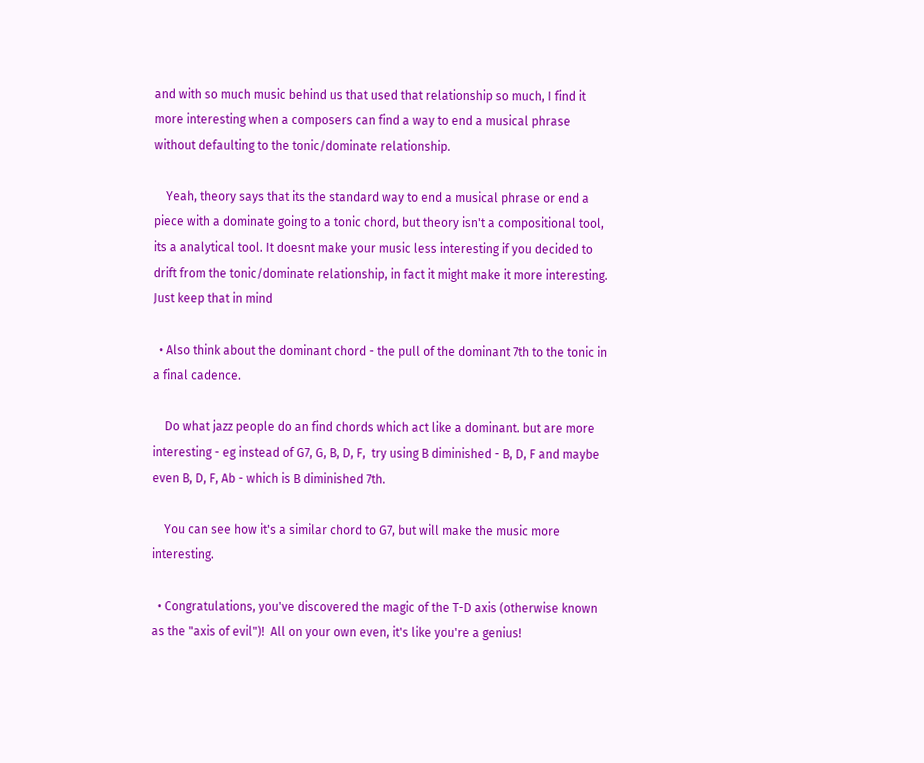and with so much music behind us that used that relationship so much, I find it more interesting when a composers can find a way to end a musical phrase without defaulting to the tonic/dominate relationship.

    Yeah, theory says that its the standard way to end a musical phrase or end a piece with a dominate going to a tonic chord, but theory isn't a compositional tool, its a analytical tool. It doesnt make your music less interesting if you decided to drift from the tonic/dominate relationship, in fact it might make it more interesting. Just keep that in mind

  • Also think about the dominant chord - the pull of the dominant 7th to the tonic in a final cadence.

    Do what jazz people do an find chords which act like a dominant. but are more interesting - eg instead of G7, G, B, D, F,  try using B diminished - B, D, F and maybe even B, D, F, Ab - which is B diminished 7th.

    You can see how it's a similar chord to G7, but will make the music more interesting.

  • Congratulations, you've discovered the magic of the T-D axis (otherwise known as the "axis of evil")!  All on your own even, it's like you're a genius!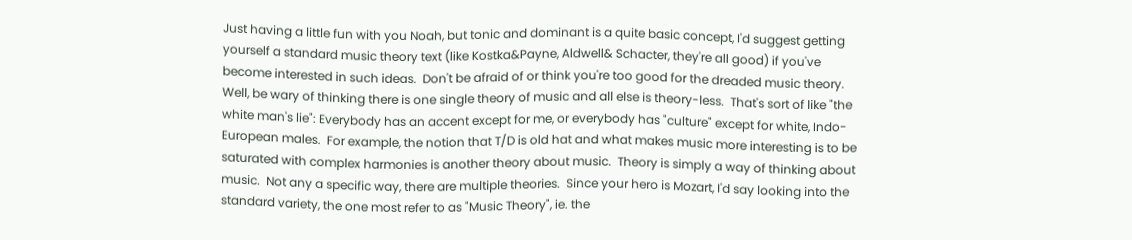Just having a little fun with you Noah, but tonic and dominant is a quite basic concept, I'd suggest getting yourself a standard music theory text (like Kostka&Payne, Aldwell& Schacter, they're all good) if you've become interested in such ideas.  Don't be afraid of or think you're too good for the dreaded music theory.  Well, be wary of thinking there is one single theory of music and all else is theory-less.  That's sort of like "the white man's lie": Everybody has an accent except for me, or everybody has "culture" except for white, Indo-European males.  For example, the notion that T/D is old hat and what makes music more interesting is to be saturated with complex harmonies is another theory about music.  Theory is simply a way of thinking about music.  Not any a specific way, there are multiple theories.  Since your hero is Mozart, I'd say looking into the standard variety, the one most refer to as "Music Theory", ie. the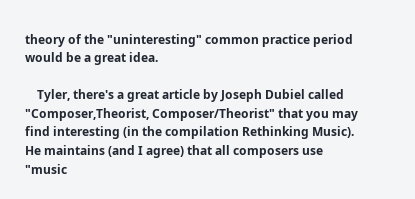theory of the "uninteresting" common practice period would be a great idea.

    Tyler, there's a great article by Joseph Dubiel called "Composer,Theorist, Composer/Theorist" that you may find interesting (in the compilation Rethinking Music).  He maintains (and I agree) that all composers use "music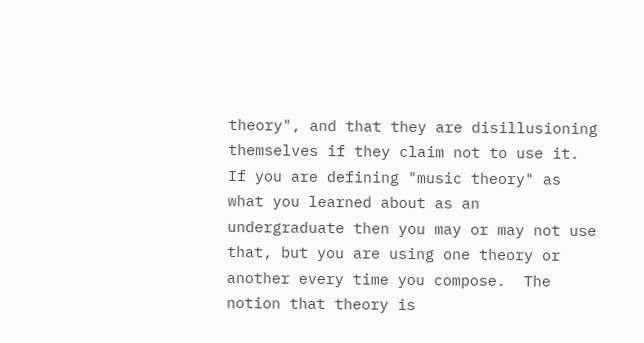theory", and that they are disillusioning themselves if they claim not to use it.  If you are defining "music theory" as what you learned about as an undergraduate then you may or may not use that, but you are using one theory or another every time you compose.  The notion that theory is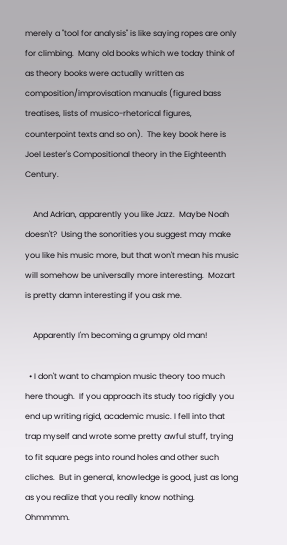merely a "tool for analysis" is like saying ropes are only for climbing.  Many old books which we today think of as theory books were actually written as composition/improvisation manuals (figured bass treatises, lists of musico-rhetorical figures, counterpoint texts and so on).  The key book here is Joel Lester's Compositional theory in the Eighteenth Century.

    And Adrian, apparently you like Jazz.  Maybe Noah doesn't?  Using the sonorities you suggest may make you like his music more, but that won't mean his music will somehow be universally more interesting.  Mozart is pretty damn interesting if you ask me.

    Apparently I'm becoming a grumpy old man!

  • I don't want to champion music theory too much here though.  If you approach its study too rigidly you end up writing rigid, academic music. I fell into that trap myself and wrote some pretty awful stuff, trying to fit square pegs into round holes and other such cliches.  But in general, knowledge is good, just as long as you realize that you really know nothing.  Ohmmmm.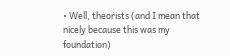• Well, theorists (and I mean that nicely because this was my foundation)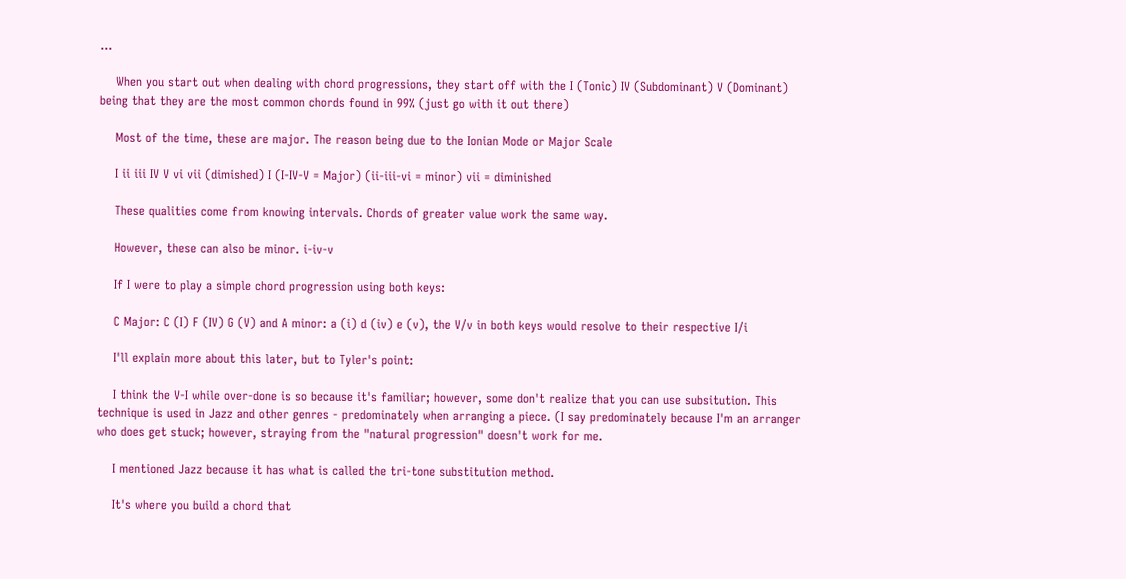...

    When you start out when dealing with chord progressions, they start off with the I (Tonic) IV (Subdominant) V (Dominant) being that they are the most common chords found in 99% (just go with it out there)

    Most of the time, these are major. The reason being due to the Ionian Mode or Major Scale

    I ii iii IV V vi vii (dimished) I (I-IV-V = Major) (ii-iii-vi = minor) vii = diminished

    These qualities come from knowing intervals. Chords of greater value work the same way.

    However, these can also be minor. i-iv-v

    If I were to play a simple chord progression using both keys:

    C Major: C (I) F (IV) G (V) and A minor: a (i) d (iv) e (v), the V/v in both keys would resolve to their respective I/i

    I'll explain more about this later, but to Tyler's point:

    I think the V-I while over-done is so because it's familiar; however, some don't realize that you can use subsitution. This technique is used in Jazz and other genres - predominately when arranging a piece. (I say predominately because I'm an arranger who does get stuck; however, straying from the "natural progression" doesn't work for me.

    I mentioned Jazz because it has what is called the tri-tone substitution method.

    It's where you build a chord that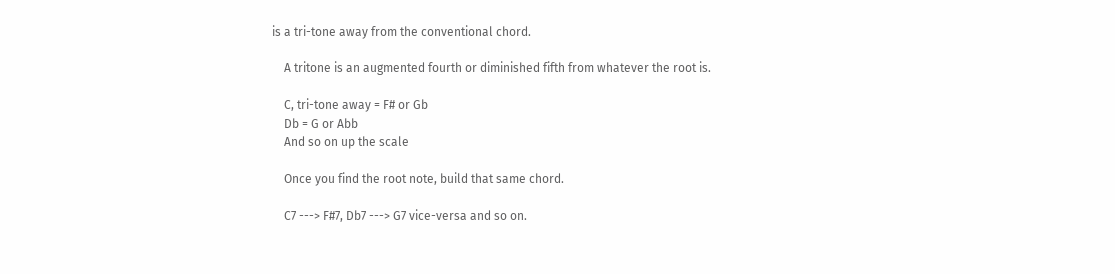is a tri-tone away from the conventional chord.

    A tritone is an augmented fourth or diminished fifth from whatever the root is.

    C, tri-tone away = F# or Gb
    Db = G or Abb
    And so on up the scale

    Once you find the root note, build that same chord.

    C7 ---> F#7, Db7 ---> G7 vice-versa and so on.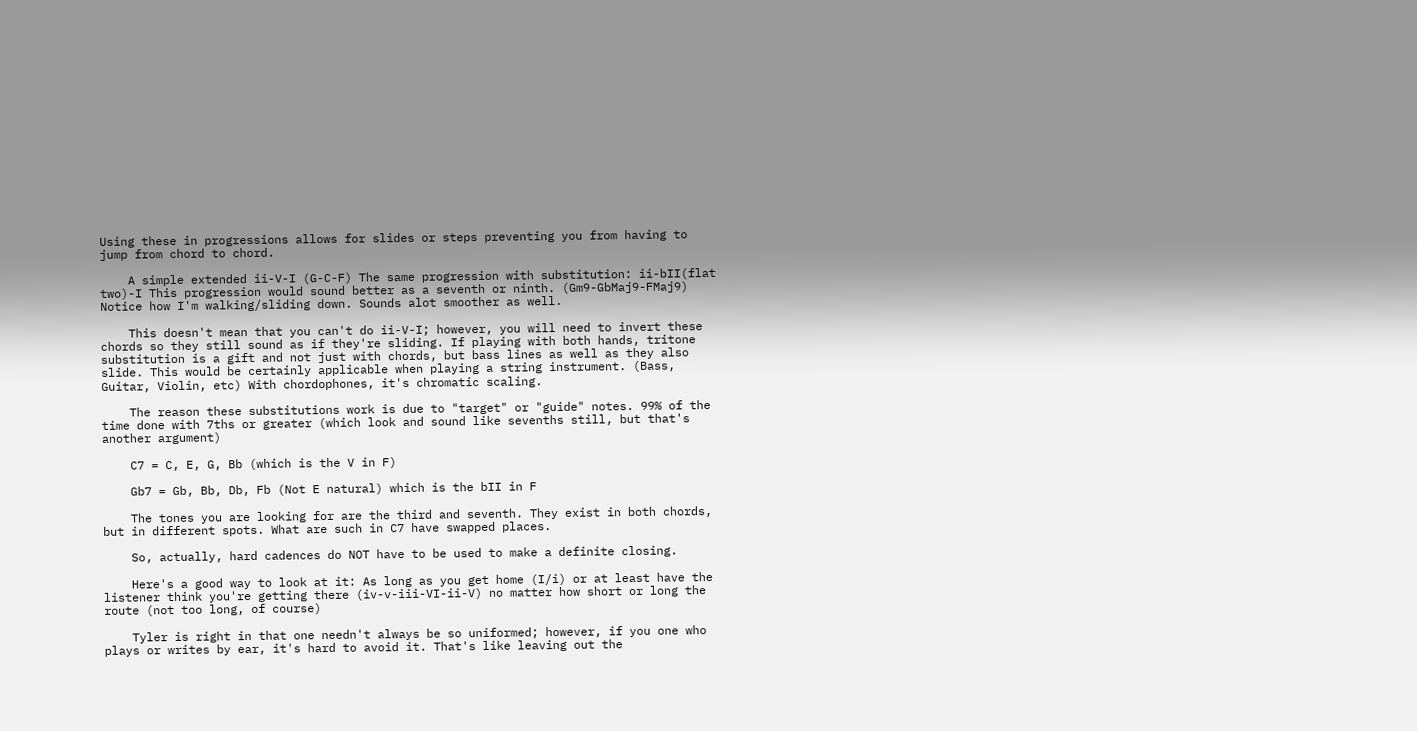Using these in progressions allows for slides or steps preventing you from having to jump from chord to chord.

    A simple extended ii-V-I (G-C-F) The same progression with substitution: ii-bII(flat two)-I This progression would sound better as a seventh or ninth. (Gm9-GbMaj9-FMaj9) Notice how I'm walking/sliding down. Sounds alot smoother as well.

    This doesn't mean that you can't do ii-V-I; however, you will need to invert these chords so they still sound as if they're sliding. If playing with both hands, tritone substitution is a gift and not just with chords, but bass lines as well as they also slide. This would be certainly applicable when playing a string instrument. (Bass, Guitar, Violin, etc) With chordophones, it's chromatic scaling.

    The reason these substitutions work is due to "target" or "guide" notes. 99% of the time done with 7ths or greater (which look and sound like sevenths still, but that's another argument)

    C7 = C, E, G, Bb (which is the V in F)

    Gb7 = Gb, Bb, Db, Fb (Not E natural) which is the bII in F

    The tones you are looking for are the third and seventh. They exist in both chords, but in different spots. What are such in C7 have swapped places.

    So, actually, hard cadences do NOT have to be used to make a definite closing.

    Here's a good way to look at it: As long as you get home (I/i) or at least have the listener think you're getting there (iv-v-iii-VI-ii-V) no matter how short or long the route (not too long, of course)

    Tyler is right in that one needn't always be so uniformed; however, if you one who plays or writes by ear, it's hard to avoid it. That's like leaving out the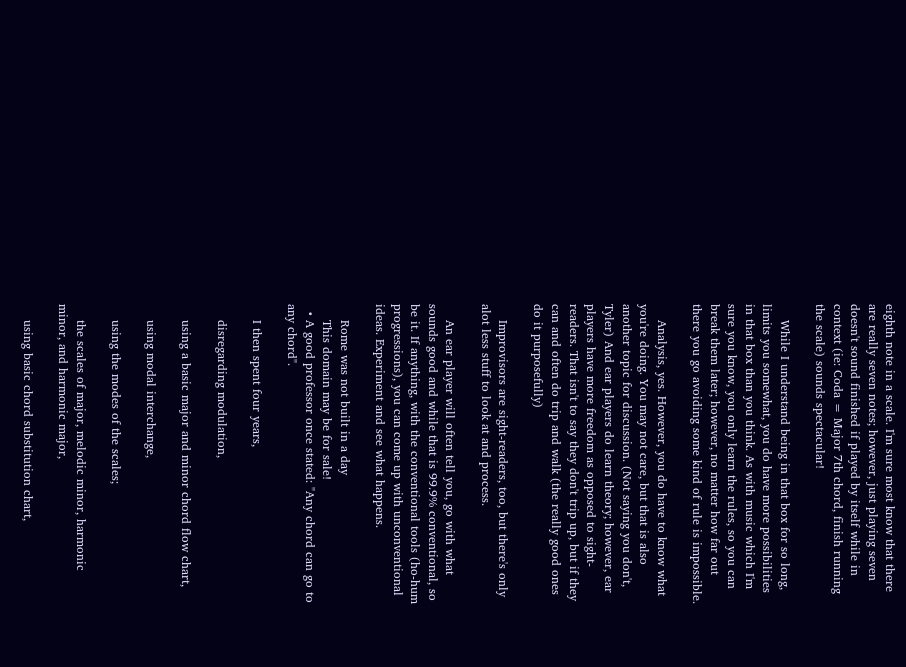eighth note in a scale. I'm sure most know that there are really seven notes; however, just playing seven doesn't sound finished if played by itself while in context (ie: Coda = Major 7th chord, finish running the scale) sounds spectacular!

    While I understand being in that box for so long, limits you somewhat, you do have more possibilities in that box than you think. As with music which I'm sure you know, you only learn the rules, so you can break them later; however, no matter how far out there you go avoiding some kind of rule is impossible.

    Analysis, yes. However, you do have to know what you're doing. You may not care, but that is also another topic for discussion. (Not saying you don't, Tyler) And ear players do learn theory; however, ear players have more freedom as opposed to sight-readers. That isn't to say they don't trip up, but if they can and often do trip and walk (the really good ones do it purposefully)

    Improvisors are sight-readers, too, but there's only alot less stuff to look at and process.

    An ear player will often tell you, go with what sounds good and while that is 99.9% conventional, so be it. If anything, with the conventional tools (ho-hum progressions), you can come up with unconventional ideas. Experiment and see what happens.

    Rome was not built in a day
    This domain may be for sale!
  • A good professor once stated: "Any chord can go to any chord".

    I then spent four years,

    disregarding modulation,

    using a basic major and minor chord flow chart,

    using modal interchange,

    using the modes of the scales;

    the scales of major, melodic minor, harmonic minor, and harmonic major,

    using basic chord substitution chart,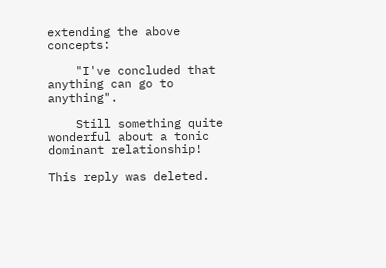extending the above concepts:

    "I've concluded that anything can go to anything".

    Still something quite wonderful about a tonic dominant relationship!

This reply was deleted.